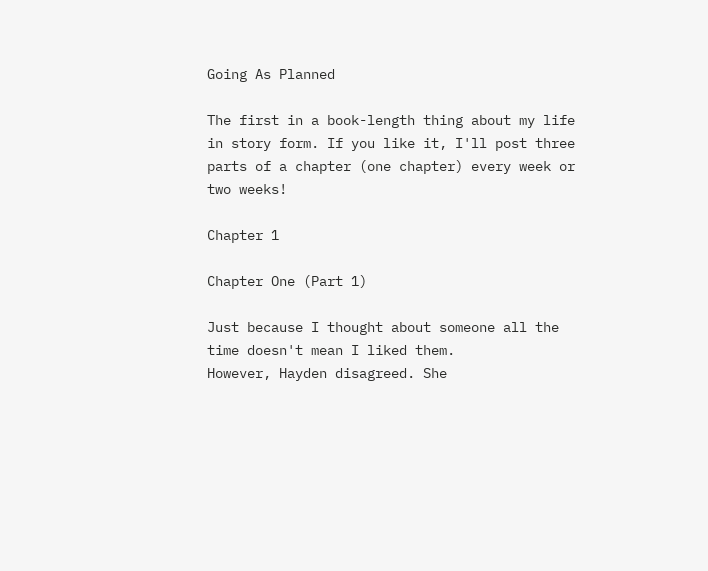Going As Planned

The first in a book-length thing about my life in story form. If you like it, I'll post three parts of a chapter (one chapter) every week or two weeks!

Chapter 1

Chapter One (Part 1)

Just because I thought about someone all the time doesn't mean I liked them.
However, Hayden disagreed. She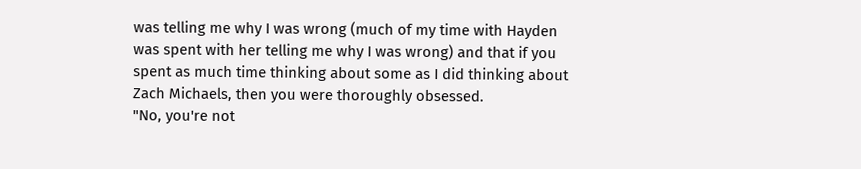was telling me why I was wrong (much of my time with Hayden was spent with her telling me why I was wrong) and that if you spent as much time thinking about some as I did thinking about Zach Michaels, then you were thoroughly obsessed.
"No, you're not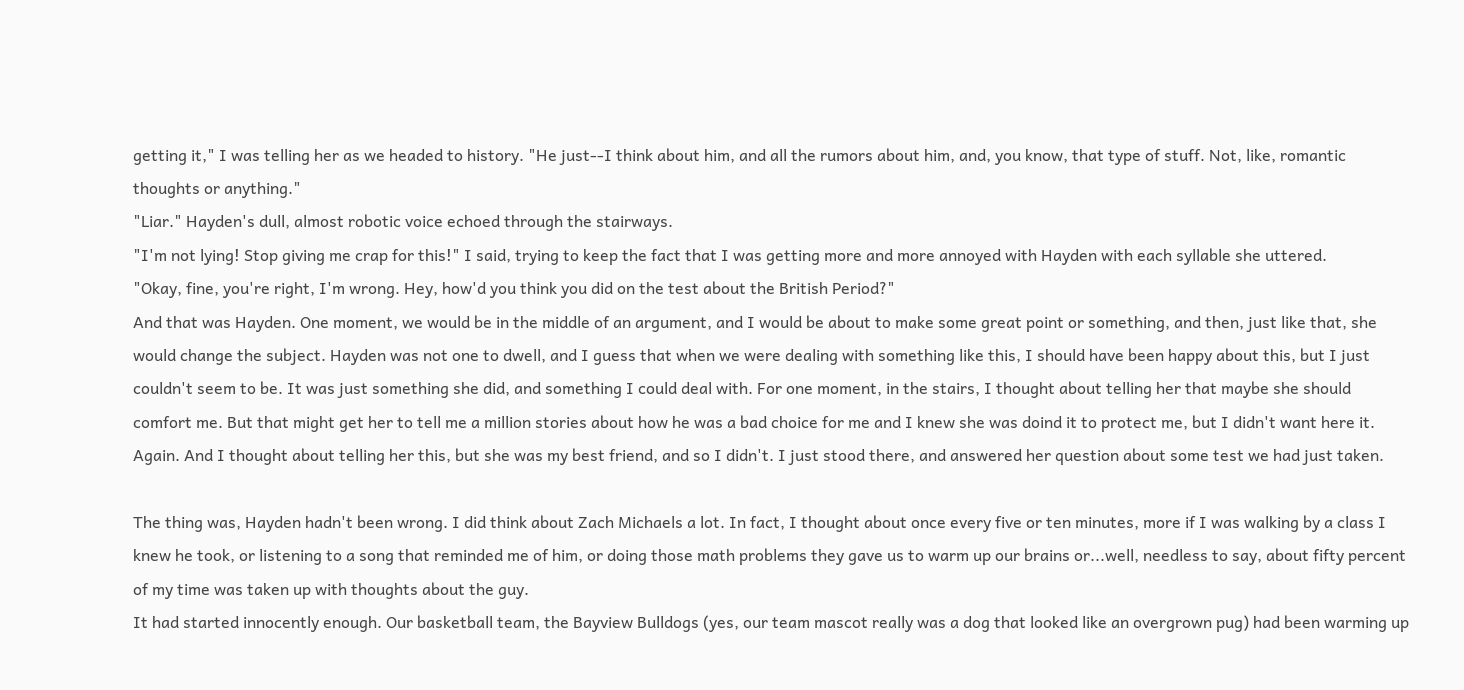getting it," I was telling her as we headed to history. "He just--I think about him, and all the rumors about him, and, you know, that type of stuff. Not, like, romantic thoughts or anything."
"Liar." Hayden's dull, almost robotic voice echoed through the stairways.
"I'm not lying! Stop giving me crap for this!" I said, trying to keep the fact that I was getting more and more annoyed with Hayden with each syllable she uttered.
"Okay, fine, you're right, I'm wrong. Hey, how'd you think you did on the test about the British Period?"
And that was Hayden. One moment, we would be in the middle of an argument, and I would be about to make some great point or something, and then, just like that, she would change the subject. Hayden was not one to dwell, and I guess that when we were dealing with something like this, I should have been happy about this, but I just couldn't seem to be. It was just something she did, and something I could deal with. For one moment, in the stairs, I thought about telling her that maybe she should comfort me. But that might get her to tell me a million stories about how he was a bad choice for me and I knew she was doind it to protect me, but I didn't want here it. Again. And I thought about telling her this, but she was my best friend, and so I didn't. I just stood there, and answered her question about some test we had just taken.

The thing was, Hayden hadn't been wrong. I did think about Zach Michaels a lot. In fact, I thought about once every five or ten minutes, more if I was walking by a class I knew he took, or listening to a song that reminded me of him, or doing those math problems they gave us to warm up our brains or...well, needless to say, about fifty percent of my time was taken up with thoughts about the guy.
It had started innocently enough. Our basketball team, the Bayview Bulldogs (yes, our team mascot really was a dog that looked like an overgrown pug) had been warming up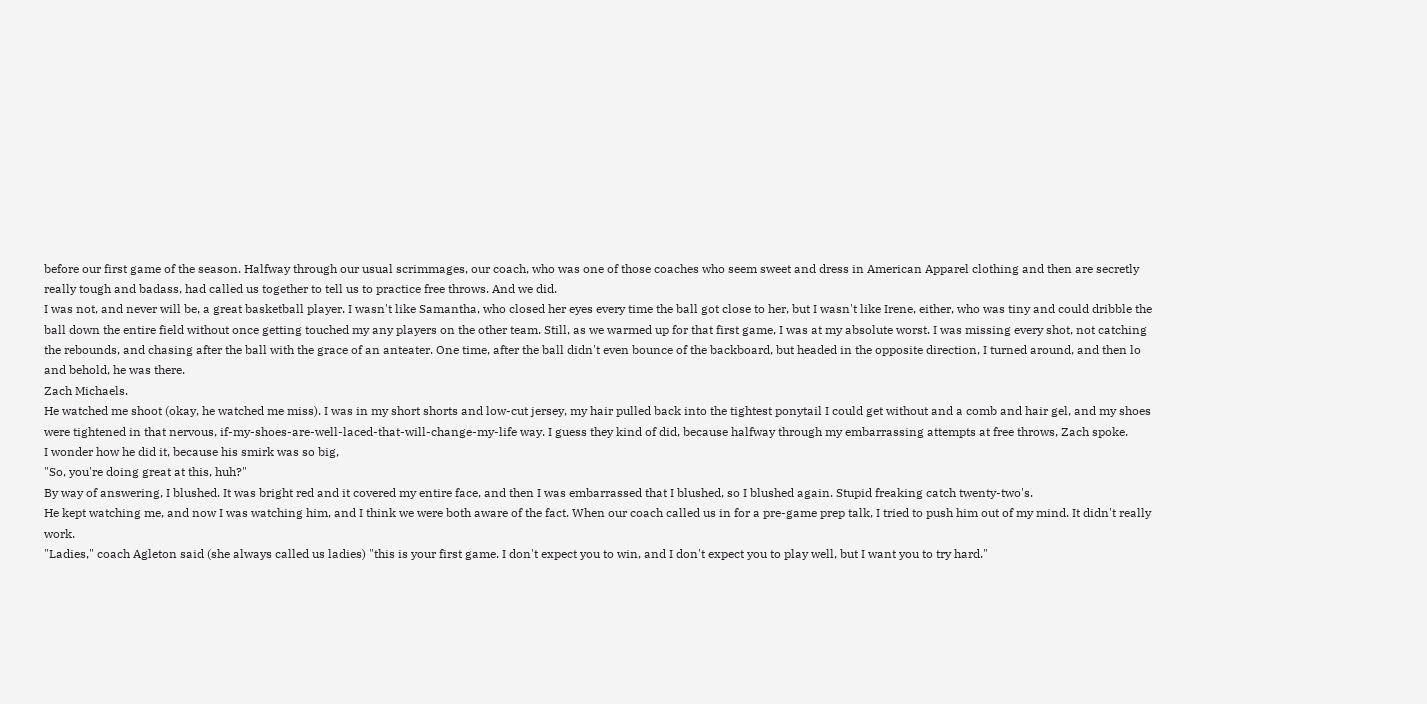before our first game of the season. Halfway through our usual scrimmages, our coach, who was one of those coaches who seem sweet and dress in American Apparel clothing and then are secretly really tough and badass, had called us together to tell us to practice free throws. And we did.
I was not, and never will be, a great basketball player. I wasn't like Samantha, who closed her eyes every time the ball got close to her, but I wasn't like Irene, either, who was tiny and could dribble the ball down the entire field without once getting touched my any players on the other team. Still, as we warmed up for that first game, I was at my absolute worst. I was missing every shot, not catching the rebounds, and chasing after the ball with the grace of an anteater. One time, after the ball didn't even bounce of the backboard, but headed in the opposite direction, I turned around, and then lo and behold, he was there.
Zach Michaels.
He watched me shoot (okay, he watched me miss). I was in my short shorts and low-cut jersey, my hair pulled back into the tightest ponytail I could get without and a comb and hair gel, and my shoes were tightened in that nervous, if-my-shoes-are-well-laced-that-will-change-my-life way. I guess they kind of did, because halfway through my embarrassing attempts at free throws, Zach spoke.
I wonder how he did it, because his smirk was so big,
"So, you're doing great at this, huh?"
By way of answering, I blushed. It was bright red and it covered my entire face, and then I was embarrassed that I blushed, so I blushed again. Stupid freaking catch twenty-two's.
He kept watching me, and now I was watching him, and I think we were both aware of the fact. When our coach called us in for a pre-game prep talk, I tried to push him out of my mind. It didn't really work.
"Ladies," coach Agleton said (she always called us ladies) "this is your first game. I don't expect you to win, and I don't expect you to play well, but I want you to try hard."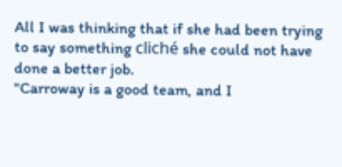All I was thinking that if she had been trying to say something cliché she could not have done a better job.
"Carroway is a good team, and I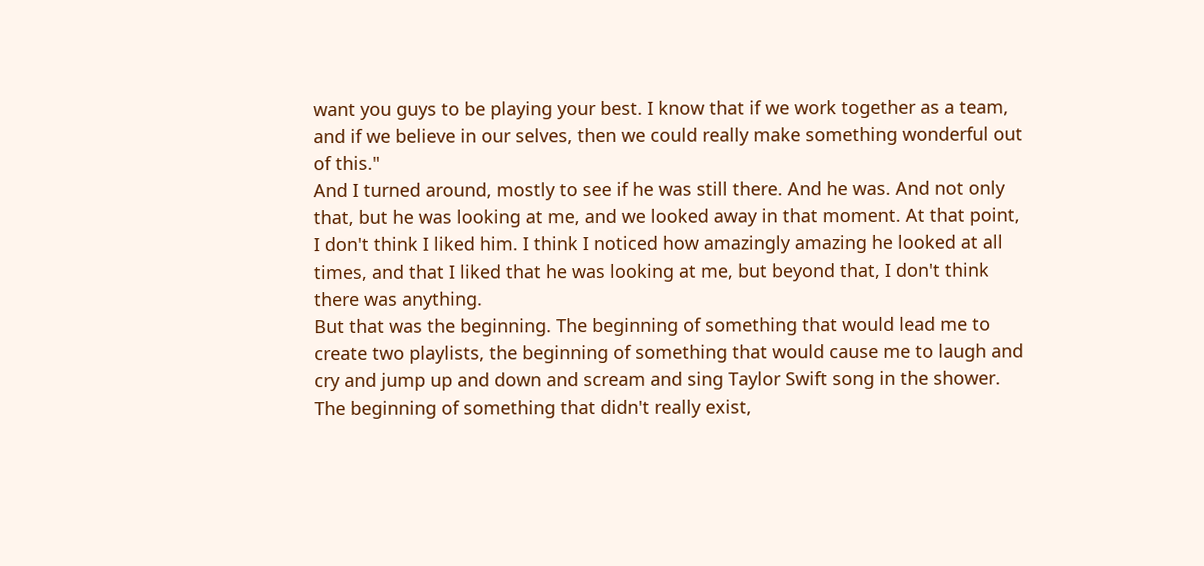want you guys to be playing your best. I know that if we work together as a team, and if we believe in our selves, then we could really make something wonderful out of this."
And I turned around, mostly to see if he was still there. And he was. And not only that, but he was looking at me, and we looked away in that moment. At that point, I don't think I liked him. I think I noticed how amazingly amazing he looked at all times, and that I liked that he was looking at me, but beyond that, I don't think there was anything.
But that was the beginning. The beginning of something that would lead me to create two playlists, the beginning of something that would cause me to laugh and cry and jump up and down and scream and sing Taylor Swift song in the shower. The beginning of something that didn't really exist,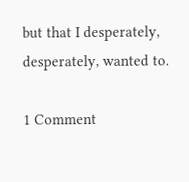but that I desperately, desperately, wanted to.

1 Comment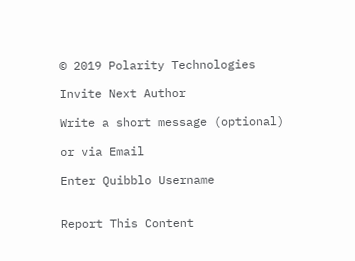© 2019 Polarity Technologies

Invite Next Author

Write a short message (optional)

or via Email

Enter Quibblo Username


Report This Content